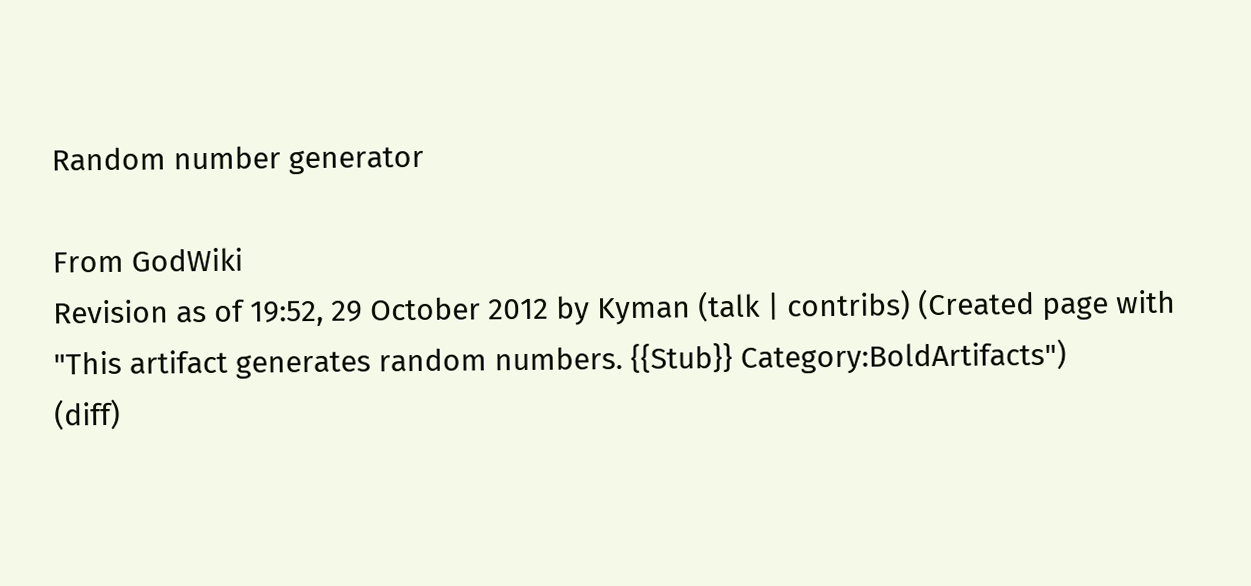Random number generator

From GodWiki
Revision as of 19:52, 29 October 2012 by Kyman (talk | contribs) (Created page with "This artifact generates random numbers. {{Stub}} Category:BoldArtifacts")
(diff)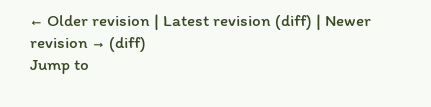← Older revision | Latest revision (diff) | Newer revision → (diff)
Jump to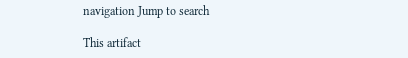navigation Jump to search

This artifact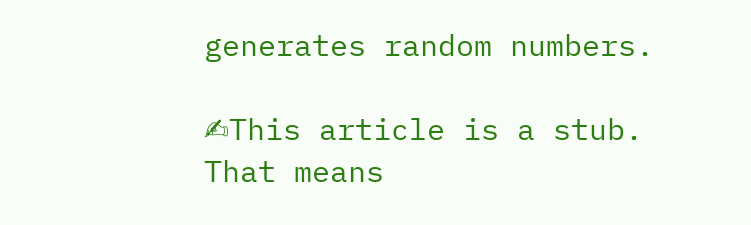generates random numbers.

✍This article is a stub.
That means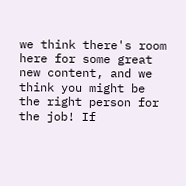we think there's room here for some great new content, and we think you might be the right person for the job! If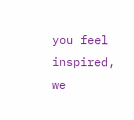you feel inspired, we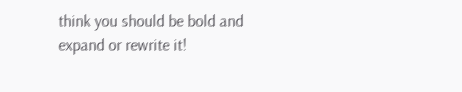think you should be bold and expand or rewrite it!